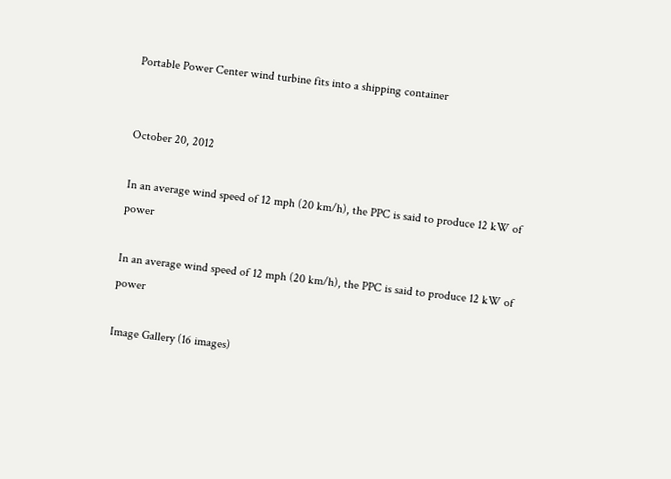Portable Power Center wind turbine fits into a shipping container


October 20, 2012

In an average wind speed of 12 mph (20 km/h), the PPC is said to produce 12 kW of power

In an average wind speed of 12 mph (20 km/h), the PPC is said to produce 12 kW of power

Image Gallery (16 images)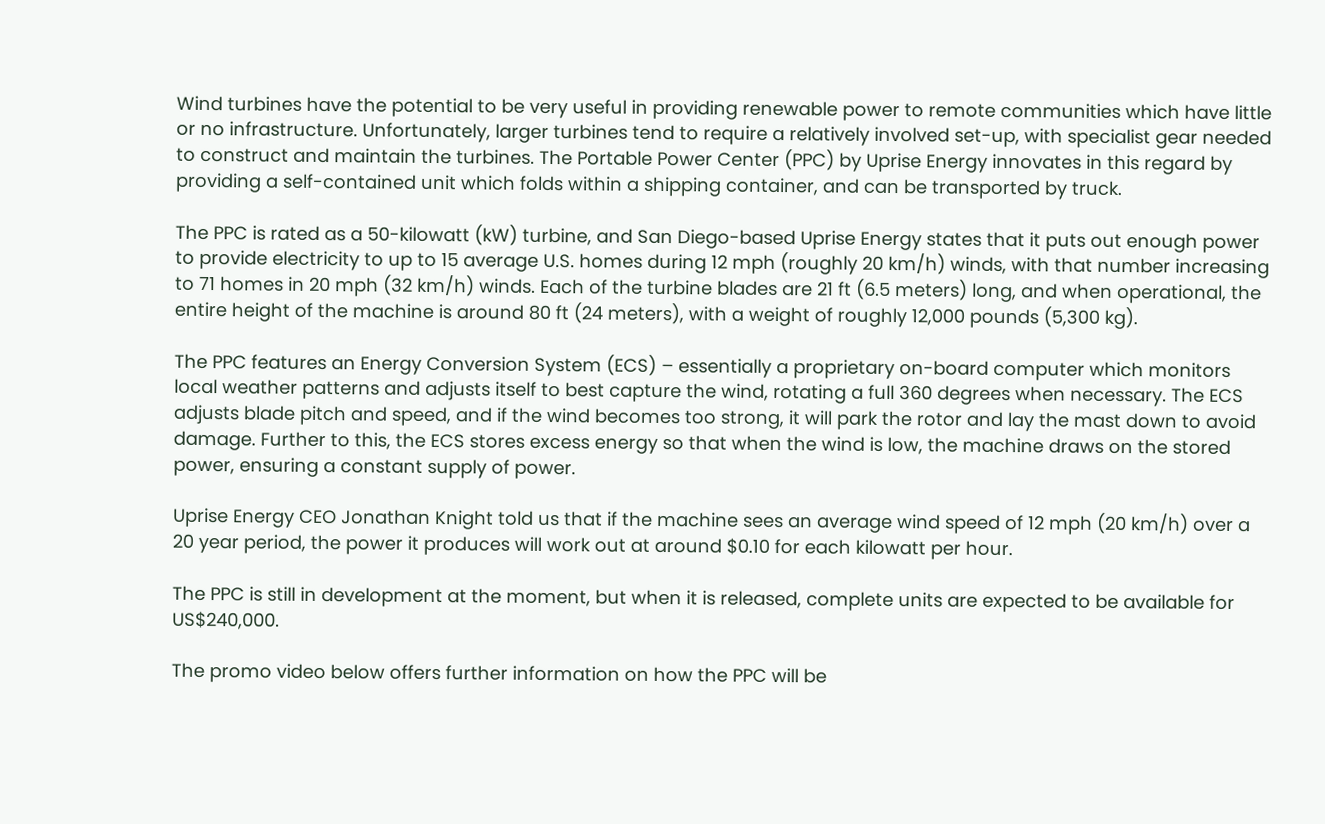Wind turbines have the potential to be very useful in providing renewable power to remote communities which have little or no infrastructure. Unfortunately, larger turbines tend to require a relatively involved set-up, with specialist gear needed to construct and maintain the turbines. The Portable Power Center (PPC) by Uprise Energy innovates in this regard by providing a self-contained unit which folds within a shipping container, and can be transported by truck.

The PPC is rated as a 50-kilowatt (kW) turbine, and San Diego-based Uprise Energy states that it puts out enough power to provide electricity to up to 15 average U.S. homes during 12 mph (roughly 20 km/h) winds, with that number increasing to 71 homes in 20 mph (32 km/h) winds. Each of the turbine blades are 21 ft (6.5 meters) long, and when operational, the entire height of the machine is around 80 ft (24 meters), with a weight of roughly 12,000 pounds (5,300 kg).

The PPC features an Energy Conversion System (ECS) – essentially a proprietary on-board computer which monitors local weather patterns and adjusts itself to best capture the wind, rotating a full 360 degrees when necessary. The ECS adjusts blade pitch and speed, and if the wind becomes too strong, it will park the rotor and lay the mast down to avoid damage. Further to this, the ECS stores excess energy so that when the wind is low, the machine draws on the stored power, ensuring a constant supply of power.

Uprise Energy CEO Jonathan Knight told us that if the machine sees an average wind speed of 12 mph (20 km/h) over a 20 year period, the power it produces will work out at around $0.10 for each kilowatt per hour.

The PPC is still in development at the moment, but when it is released, complete units are expected to be available for US$240,000.

The promo video below offers further information on how the PPC will be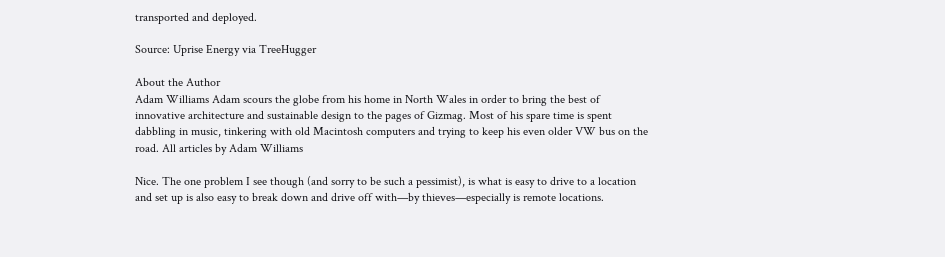transported and deployed.

Source: Uprise Energy via TreeHugger

About the Author
Adam Williams Adam scours the globe from his home in North Wales in order to bring the best of innovative architecture and sustainable design to the pages of Gizmag. Most of his spare time is spent dabbling in music, tinkering with old Macintosh computers and trying to keep his even older VW bus on the road. All articles by Adam Williams

Nice. The one problem I see though (and sorry to be such a pessimist), is what is easy to drive to a location and set up is also easy to break down and drive off with—by thieves—especially is remote locations.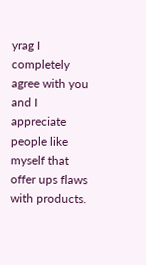yrag I completely agree with you and I appreciate people like myself that offer ups flaws with products.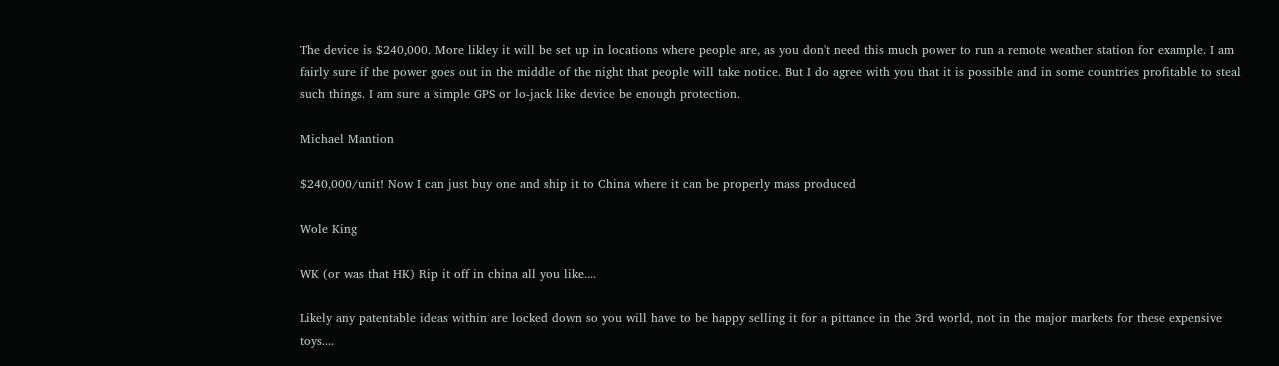The device is $240,000. More likley it will be set up in locations where people are, as you don't need this much power to run a remote weather station for example. I am fairly sure if the power goes out in the middle of the night that people will take notice. But I do agree with you that it is possible and in some countries profitable to steal such things. I am sure a simple GPS or lo-jack like device be enough protection.

Michael Mantion

$240,000/unit! Now I can just buy one and ship it to China where it can be properly mass produced

Wole King

WK (or was that HK) Rip it off in china all you like....

Likely any patentable ideas within are locked down so you will have to be happy selling it for a pittance in the 3rd world, not in the major markets for these expensive toys....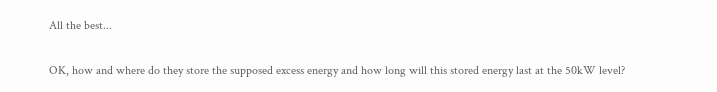All the best...


OK, how and where do they store the supposed excess energy and how long will this stored energy last at the 50kW level?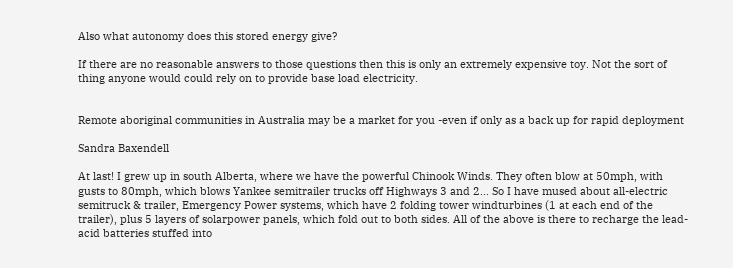Also what autonomy does this stored energy give?

If there are no reasonable answers to those questions then this is only an extremely expensive toy. Not the sort of thing anyone would could rely on to provide base load electricity.


Remote aboriginal communities in Australia may be a market for you -even if only as a back up for rapid deployment

Sandra Baxendell

At last! I grew up in south Alberta, where we have the powerful Chinook Winds. They often blow at 50mph, with gusts to 80mph, which blows Yankee semitrailer trucks off Highways 3 and 2... So I have mused about all-electric semitruck & trailer, Emergency Power systems, which have 2 folding tower windturbines (1 at each end of the trailer), plus 5 layers of solarpower panels, which fold out to both sides. All of the above is there to recharge the lead-acid batteries stuffed into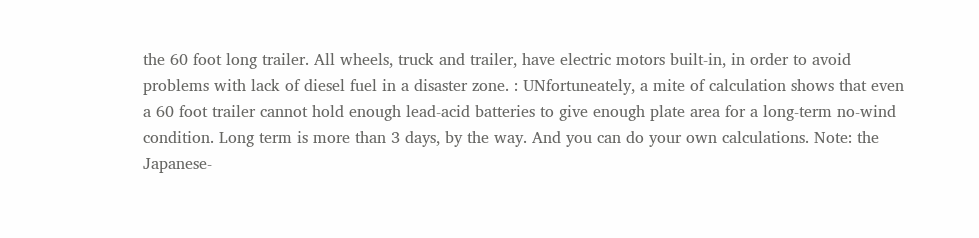the 60 foot long trailer. All wheels, truck and trailer, have electric motors built-in, in order to avoid problems with lack of diesel fuel in a disaster zone. : UNfortuneately, a mite of calculation shows that even a 60 foot trailer cannot hold enough lead-acid batteries to give enough plate area for a long-term no-wind condition. Long term is more than 3 days, by the way. And you can do your own calculations. Note: the Japanese-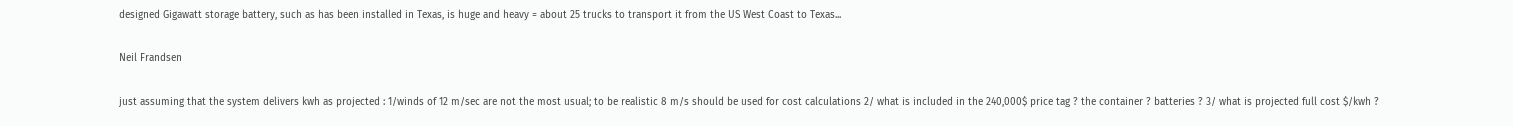designed Gigawatt storage battery, such as has been installed in Texas, is huge and heavy = about 25 trucks to transport it from the US West Coast to Texas...

Neil Frandsen

just assuming that the system delivers kwh as projected : 1/winds of 12 m/sec are not the most usual; to be realistic 8 m/s should be used for cost calculations 2/ what is included in the 240,000$ price tag ? the container ? batteries ? 3/ what is projected full cost $/kwh ?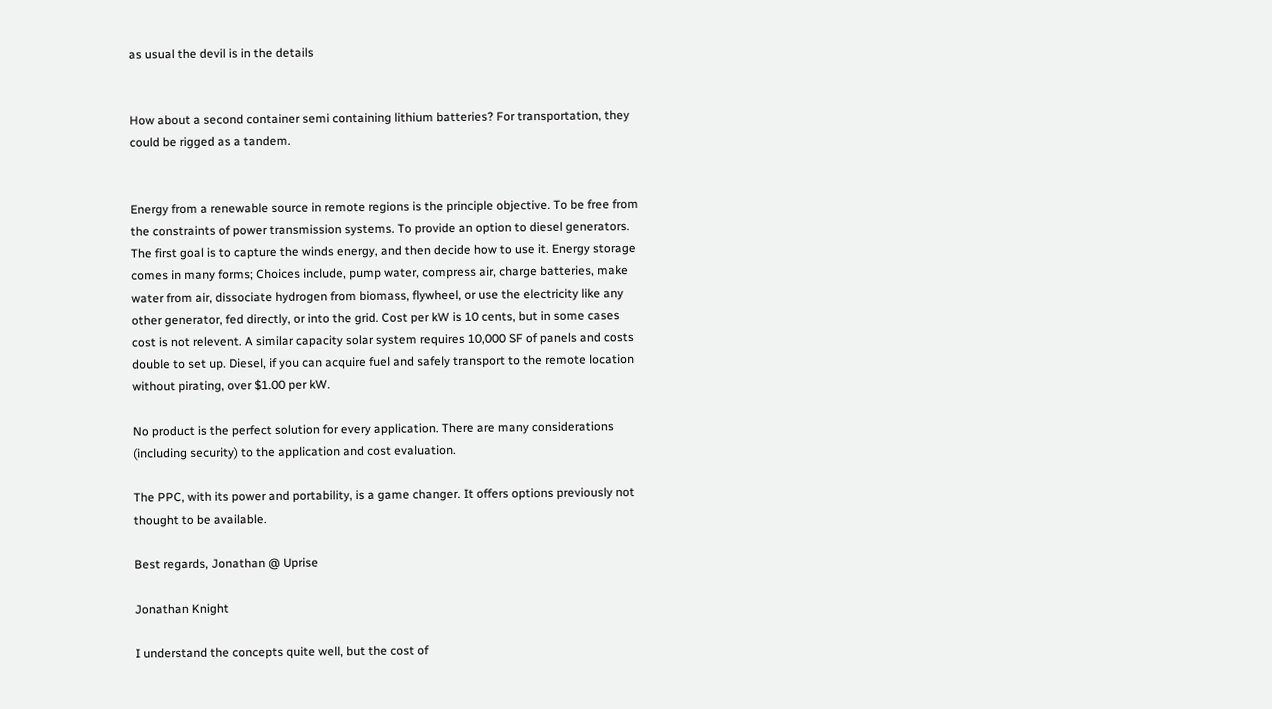as usual the devil is in the details


How about a second container semi containing lithium batteries? For transportation, they could be rigged as a tandem.


Energy from a renewable source in remote regions is the principle objective. To be free from the constraints of power transmission systems. To provide an option to diesel generators. The first goal is to capture the winds energy, and then decide how to use it. Energy storage comes in many forms; Choices include, pump water, compress air, charge batteries, make water from air, dissociate hydrogen from biomass, flywheel, or use the electricity like any other generator, fed directly, or into the grid. Cost per kW is 10 cents, but in some cases cost is not relevent. A similar capacity solar system requires 10,000 SF of panels and costs double to set up. Diesel, if you can acquire fuel and safely transport to the remote location without pirating, over $1.00 per kW.

No product is the perfect solution for every application. There are many considerations (including security) to the application and cost evaluation.

The PPC, with its power and portability, is a game changer. It offers options previously not thought to be available.

Best regards, Jonathan @ Uprise

Jonathan Knight

I understand the concepts quite well, but the cost of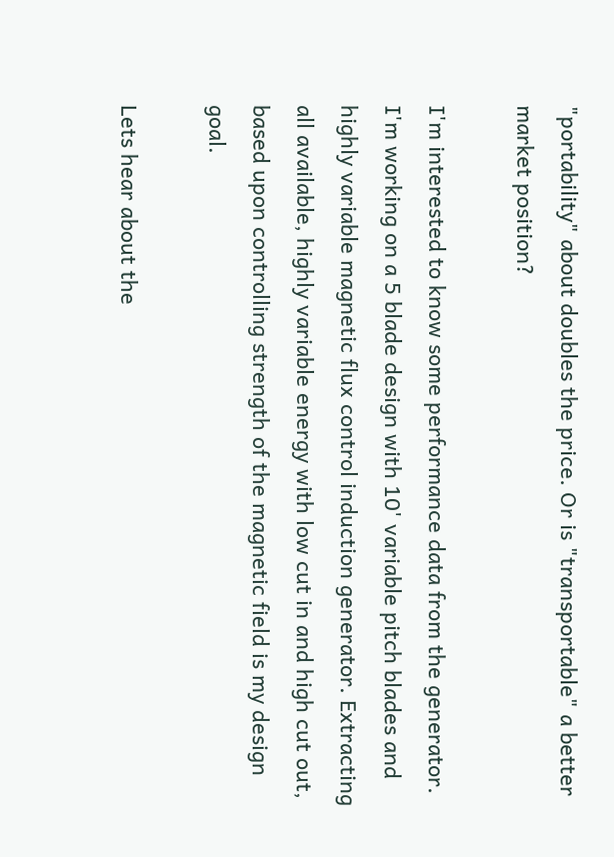"portability" about doubles the price. Or is "transportable" a better market position?

I'm interested to know some performance data from the generator. I'm working on a 5 blade design with 10' variable pitch blades and highly variable magnetic flux control induction generator. Extracting all available, highly variable energy with low cut in and high cut out, based upon controlling strength of the magnetic field is my design goal.

Lets hear about the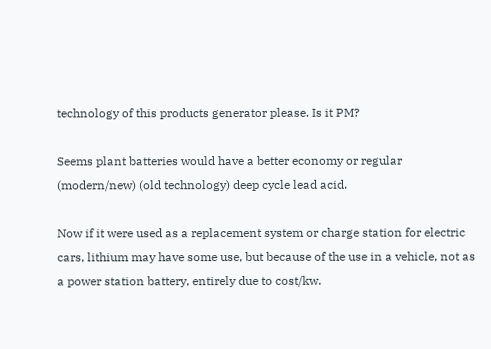technology of this products generator please. Is it PM?

Seems plant batteries would have a better economy or regular (modern/new) (old technology) deep cycle lead acid.

Now if it were used as a replacement system or charge station for electric cars, lithium may have some use, but because of the use in a vehicle, not as a power station battery, entirely due to cost/kw.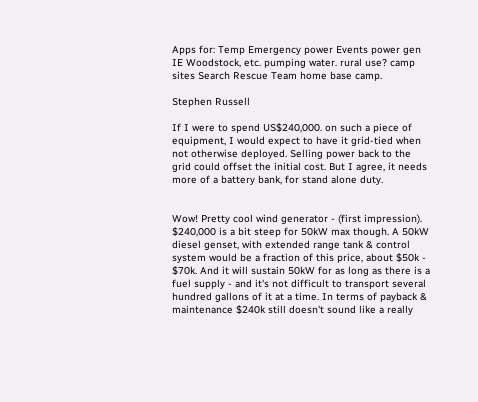Apps for: Temp Emergency power Events power gen IE Woodstock, etc. pumping water. rural use? camp sites Search Rescue Team home base camp.

Stephen Russell

If I were to spend US$240,000. on such a piece of equipment, I would expect to have it grid-tied when not otherwise deployed. Selling power back to the grid could offset the initial cost. But I agree, it needs more of a battery bank, for stand alone duty.


Wow! Pretty cool wind generator - (first impression). $240,000 is a bit steep for 50kW max though. A 50kW diesel genset, with extended range tank & control system would be a fraction of this price, about $50k - $70k. And it will sustain 50kW for as long as there is a fuel supply - and it's not difficult to transport several hundred gallons of it at a time. In terms of payback & maintenance $240k still doesn't sound like a really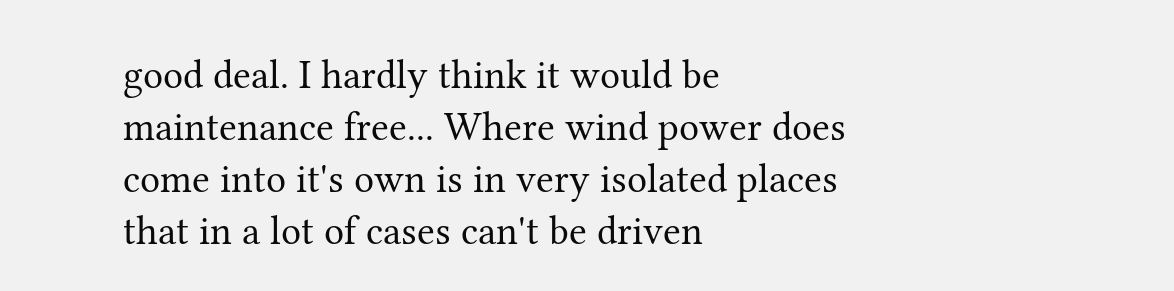good deal. I hardly think it would be maintenance free... Where wind power does come into it's own is in very isolated places that in a lot of cases can't be driven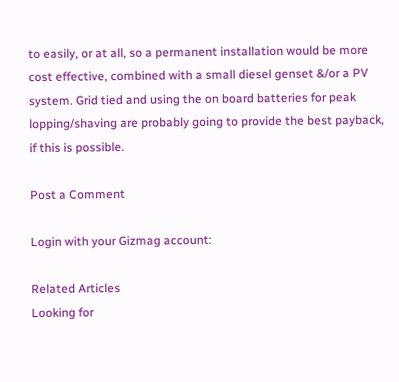to easily, or at all, so a permanent installation would be more cost effective, combined with a small diesel genset &/or a PV system. Grid tied and using the on board batteries for peak lopping/shaving are probably going to provide the best payback, if this is possible.

Post a Comment

Login with your Gizmag account:

Related Articles
Looking for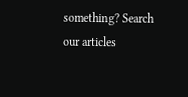something? Search our articles